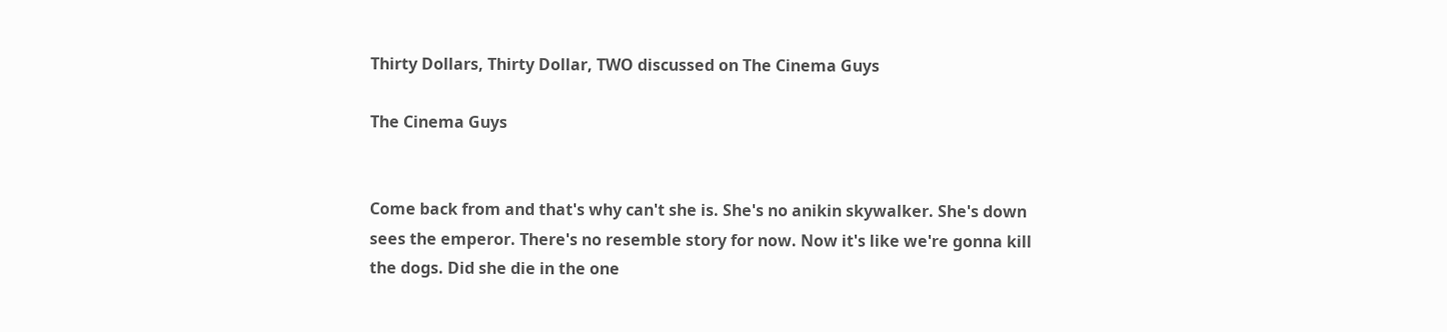Thirty Dollars, Thirty Dollar, TWO discussed on The Cinema Guys

The Cinema Guys


Come back from and that's why can't she is. She's no anikin skywalker. She's down sees the emperor. There's no resemble story for now. Now it's like we're gonna kill the dogs. Did she die in the one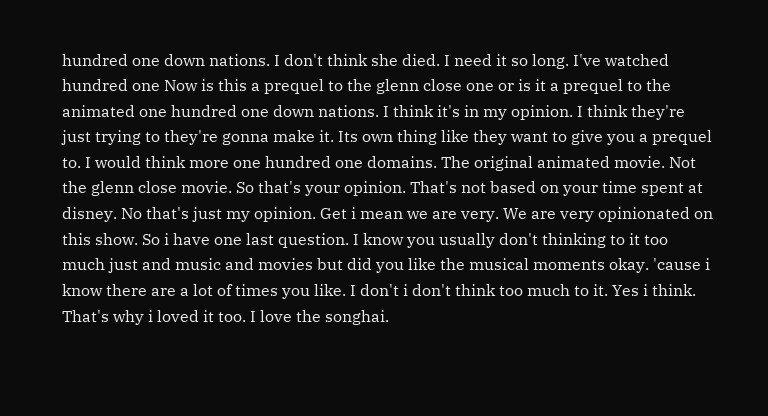hundred one down nations. I don't think she died. I need it so long. I've watched hundred one Now is this a prequel to the glenn close one or is it a prequel to the animated one hundred one down nations. I think it's in my opinion. I think they're just trying to they're gonna make it. Its own thing like they want to give you a prequel to. I would think more one hundred one domains. The original animated movie. Not the glenn close movie. So that's your opinion. That's not based on your time spent at disney. No that's just my opinion. Get i mean we are very. We are very opinionated on this show. So i have one last question. I know you usually don't thinking to it too much just and music and movies but did you like the musical moments okay. 'cause i know there are a lot of times you like. I don't i don't think too much to it. Yes i think. That's why i loved it too. I love the songhai.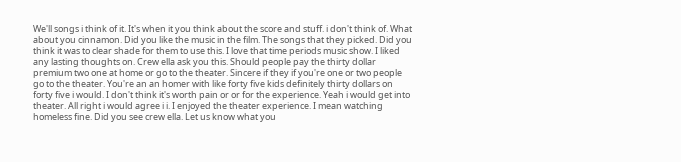We'll songs i think of it. It's when it you think about the score and stuff. i don't think of. What about you cinnamon. Did you like the music in the film. The songs that they picked. Did you think it was to clear shade for them to use this. I love that time periods music show. I liked any lasting thoughts on. Crew ella ask you this. Should people pay the thirty dollar premium two one at home or go to the theater. Sincere if they if you're one or two people go to the theater. You're an an homer with like forty five kids definitely thirty dollars on forty five i would. I don't think it's worth pain or or for the experience. Yeah i would get into theater. All right i would agree i i. I enjoyed the theater experience. I mean watching homeless fine. Did you see crew ella. Let us know what you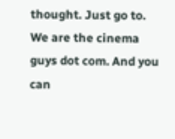thought. Just go to. We are the cinema guys dot com. And you can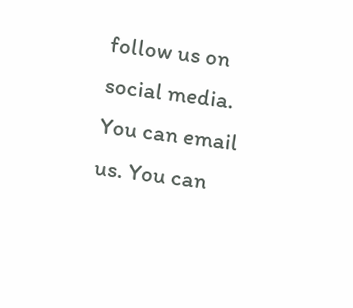follow us on social media. You can email us. You can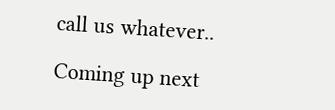call us whatever..

Coming up next